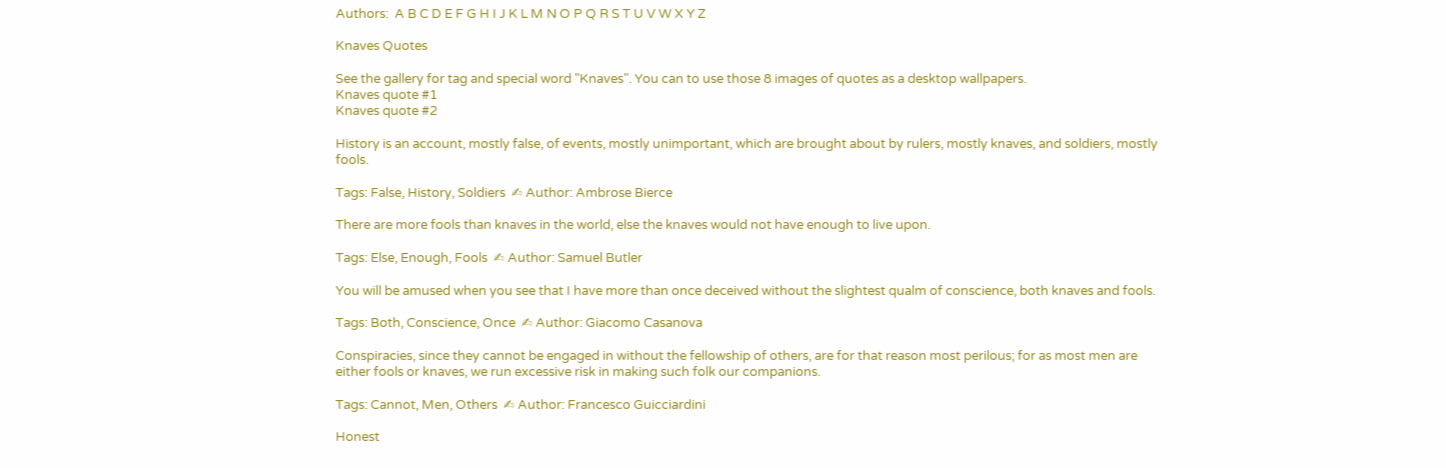Authors:  A B C D E F G H I J K L M N O P Q R S T U V W X Y Z

Knaves Quotes

See the gallery for tag and special word "Knaves". You can to use those 8 images of quotes as a desktop wallpapers.
Knaves quote #1
Knaves quote #2

History is an account, mostly false, of events, mostly unimportant, which are brought about by rulers, mostly knaves, and soldiers, mostly fools.

Tags: False, History, Soldiers  ✍ Author: Ambrose Bierce

There are more fools than knaves in the world, else the knaves would not have enough to live upon.

Tags: Else, Enough, Fools  ✍ Author: Samuel Butler

You will be amused when you see that I have more than once deceived without the slightest qualm of conscience, both knaves and fools.

Tags: Both, Conscience, Once  ✍ Author: Giacomo Casanova

Conspiracies, since they cannot be engaged in without the fellowship of others, are for that reason most perilous; for as most men are either fools or knaves, we run excessive risk in making such folk our companions.

Tags: Cannot, Men, Others  ✍ Author: Francesco Guicciardini

Honest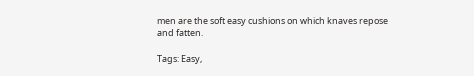men are the soft easy cushions on which knaves repose and fatten.

Tags: Easy,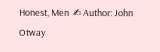Honest, Men  ✍ Author: John Otway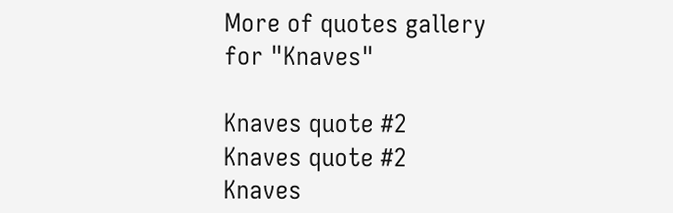More of quotes gallery for "Knaves"

Knaves quote #2
Knaves quote #2
Knaves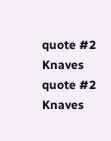quote #2
Knaves quote #2
Knaves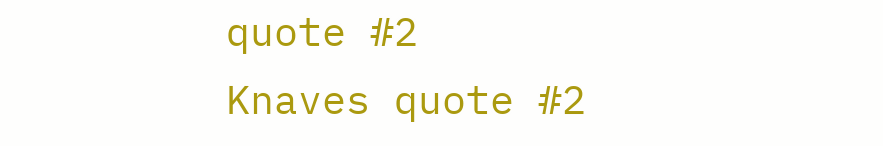quote #2
Knaves quote #2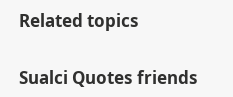Related topics

Sualci Quotes friends